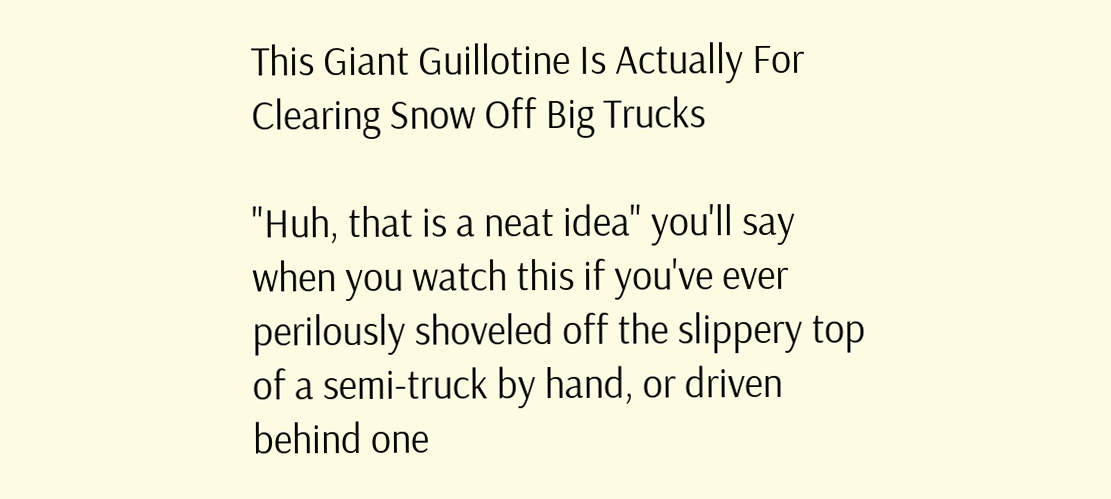This Giant Guillotine Is Actually For Clearing Snow Off Big Trucks

"Huh, that is a neat idea" you'll say when you watch this if you've ever perilously shoveled off the slippery top of a semi-truck by hand, or driven behind one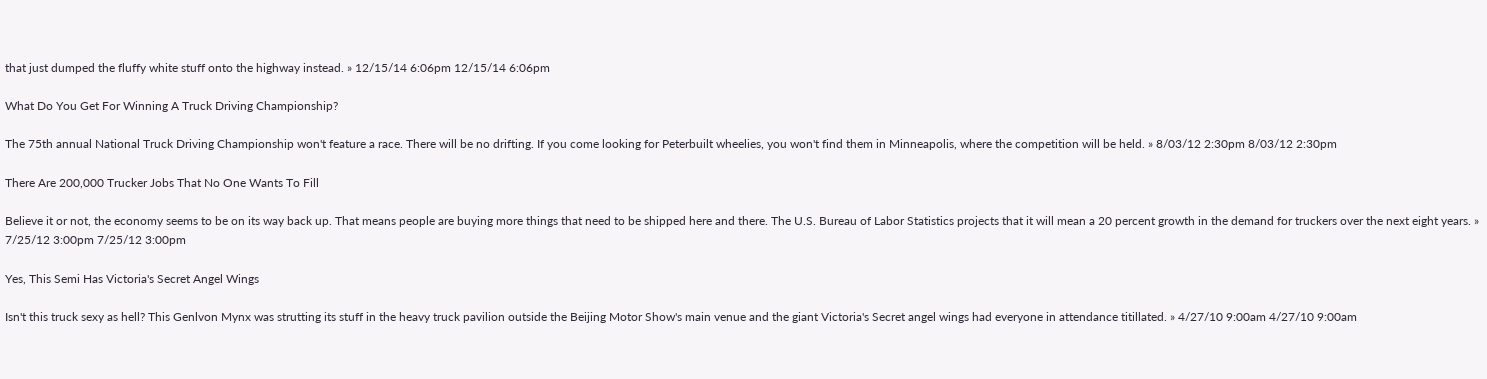that just dumped the fluffy white stuff onto the highway instead. » 12/15/14 6:06pm 12/15/14 6:06pm

What Do You Get For Winning A Truck Driving Championship?

The 75th annual National Truck Driving Championship won't feature a race. There will be no drifting. If you come looking for Peterbuilt wheelies, you won't find them in Minneapolis, where the competition will be held. » 8/03/12 2:30pm 8/03/12 2:30pm

There Are 200,000 Trucker Jobs That No One Wants To Fill

Believe it or not, the economy seems to be on its way back up. That means people are buying more things that need to be shipped here and there. The U.S. Bureau of Labor Statistics projects that it will mean a 20 percent growth in the demand for truckers over the next eight years. » 7/25/12 3:00pm 7/25/12 3:00pm

Yes, This Semi Has Victoria's Secret Angel Wings

Isn't this truck sexy as hell? This Genlvon Mynx was strutting its stuff in the heavy truck pavilion outside the Beijing Motor Show's main venue and the giant Victoria's Secret angel wings had everyone in attendance titillated. » 4/27/10 9:00am 4/27/10 9:00am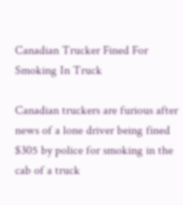Canadian Trucker Fined For Smoking In Truck

Canadian truckers are furious after news of a lone driver being fined $305 by police for smoking in the cab of a truck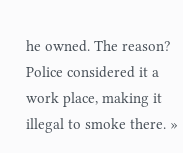he owned. The reason? Police considered it a work place, making it illegal to smoke there. »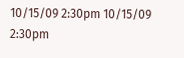10/15/09 2:30pm 10/15/09 2:30pm